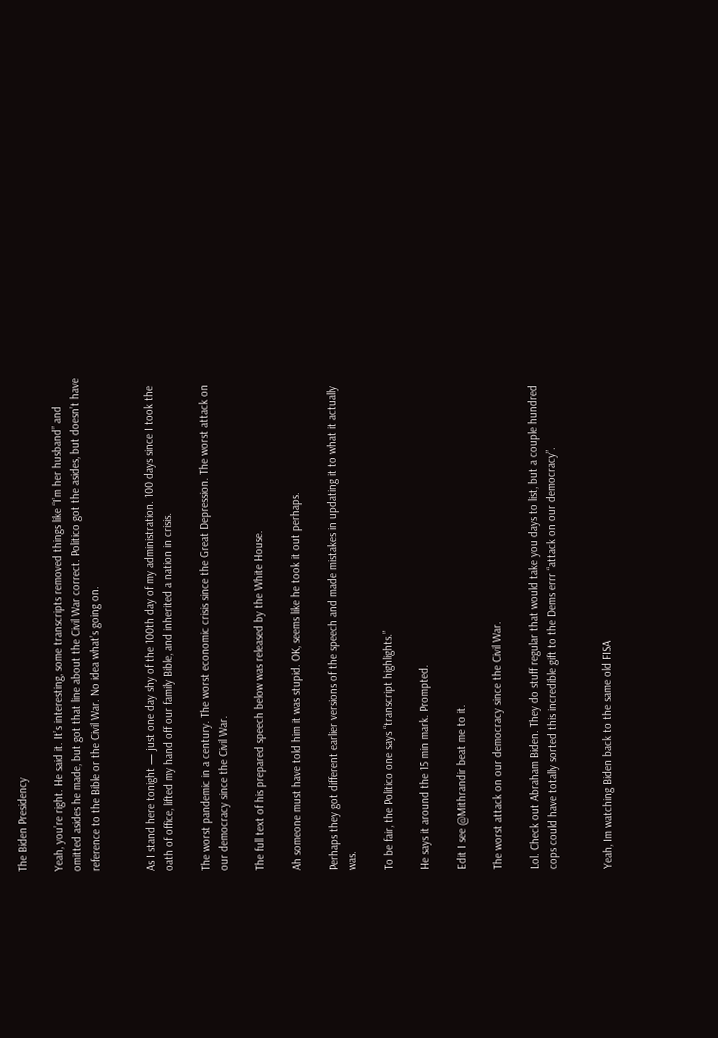The Biden Presidency

Yeah, you’re right. He said it. It’s interesting, some transcripts removed things like “I’m her husband” and omitted asides he made, but got that line about the Civil War correct. Politico got the asides, but doesn’t have reference to the Bible or the Civil War. No idea what’s going on.


As I stand here tonight — just one day shy of the 100th day of my administration. 100 days since I took the oath of office, lifted my hand off our family Bible, and inherited a nation in crisis.

The worst pandemic in a century. The worst economic crisis since the Great Depression. The worst attack on our democracy since the Civil War.

The full text of his prepared speech below was released by the White House.

Ah someone must have told him it was stupid. OK, seems like he took it out perhaps.

Perhaps they got different earlier versions of the speech and made mistakes in updating it to what it actually was.

To be fair, the Politico one says “transcript highlights.”

He says it around the 15 min mark. Prompted.

Edit I see @Mithrandir beat me to it.

The worst attack on our democracy since the Civil War.

Lol. Check out Abraham Biden. They do stuff regular that would take you days to list, but a couple hundred cops could have totally sorted this incredible gift to the Dems errr “attack on our democracy”.


Yeah, Im watching Biden back to the same old FISA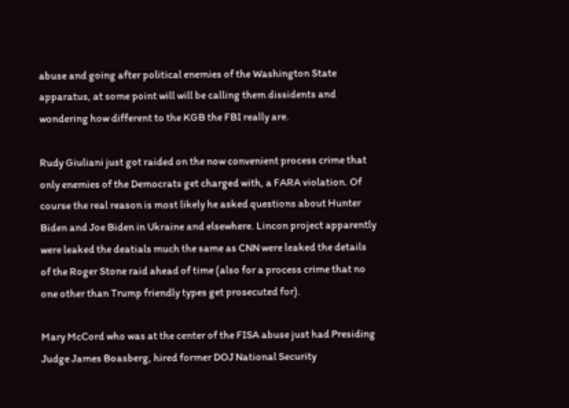abuse and going after political enemies of the Washington State apparatus, at some point will will be calling them dissidents and wondering how different to the KGB the FBI really are.

Rudy Giuliani just got raided on the now convenient process crime that only enemies of the Democrats get charged with, a FARA violation. Of course the real reason is most likely he asked questions about Hunter Biden and Joe Biden in Ukraine and elsewhere. Lincon project apparently were leaked the deatials much the same as CNN were leaked the details of the Roger Stone raid ahead of time (also for a process crime that no one other than Trump friendly types get prosecuted for).

Mary McCord who was at the center of the FISA abuse just had Presiding Judge James Boasberg, hired former DOJ National Security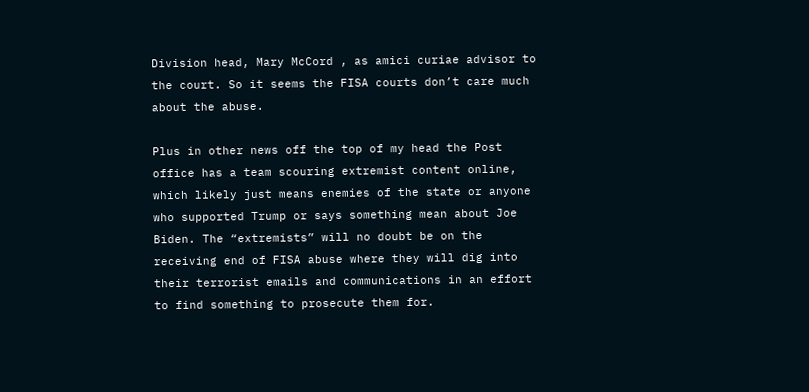Division head, Mary McCord , as amici curiae advisor to the court. So it seems the FISA courts don’t care much about the abuse.

Plus in other news off the top of my head the Post office has a team scouring extremist content online, which likely just means enemies of the state or anyone who supported Trump or says something mean about Joe Biden. The “extremists” will no doubt be on the receiving end of FISA abuse where they will dig into their terrorist emails and communications in an effort to find something to prosecute them for.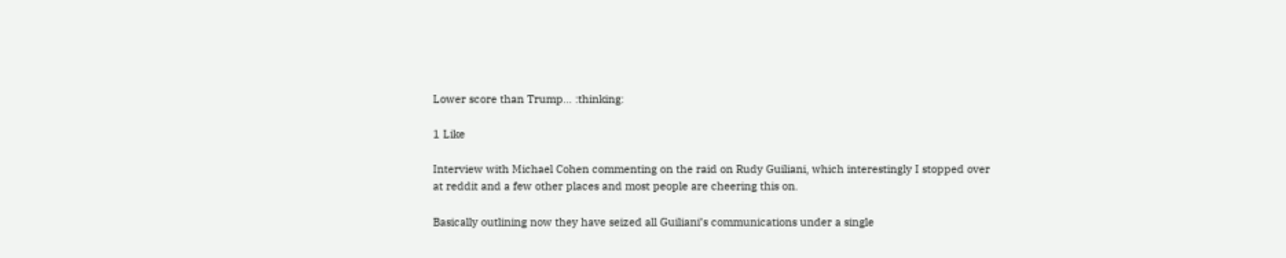Lower score than Trump… :thinking:

1 Like

Interview with Michael Cohen commenting on the raid on Rudy Guiliani, which interestingly I stopped over at reddit and a few other places and most people are cheering this on.

Basically outlining now they have seized all Guiliani’s communications under a single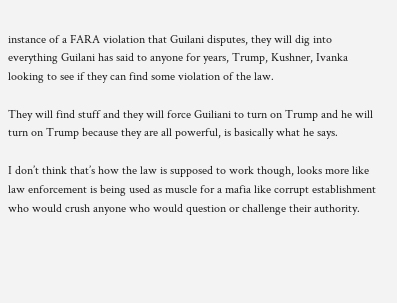instance of a FARA violation that Guilani disputes, they will dig into everything Guilani has said to anyone for years, Trump, Kushner, Ivanka looking to see if they can find some violation of the law.

They will find stuff and they will force Guiliani to turn on Trump and he will turn on Trump because they are all powerful, is basically what he says.

I don’t think that’s how the law is supposed to work though, looks more like law enforcement is being used as muscle for a mafia like corrupt establishment who would crush anyone who would question or challenge their authority.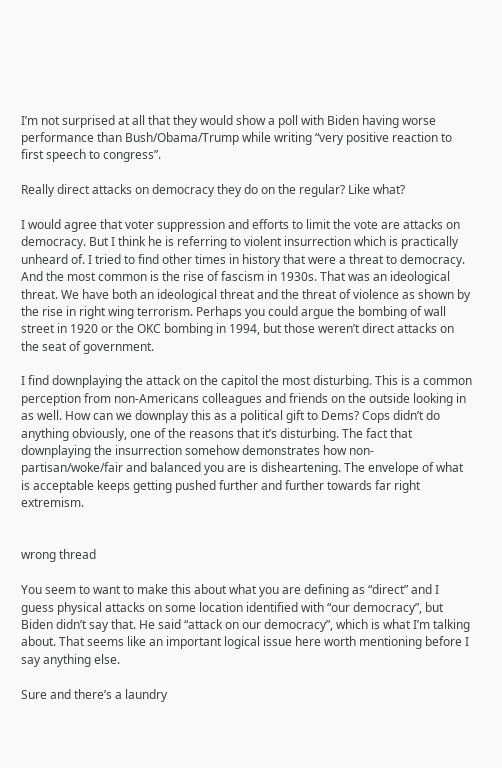I’m not surprised at all that they would show a poll with Biden having worse performance than Bush/Obama/Trump while writing “very positive reaction to first speech to congress”.

Really direct attacks on democracy they do on the regular? Like what?

I would agree that voter suppression and efforts to limit the vote are attacks on democracy. But I think he is referring to violent insurrection which is practically unheard of. I tried to find other times in history that were a threat to democracy. And the most common is the rise of fascism in 1930s. That was an ideological threat. We have both an ideological threat and the threat of violence as shown by the rise in right wing terrorism. Perhaps you could argue the bombing of wall street in 1920 or the OKC bombing in 1994, but those weren’t direct attacks on the seat of government.

I find downplaying the attack on the capitol the most disturbing. This is a common perception from non-Americans colleagues and friends on the outside looking in as well. How can we downplay this as a political gift to Dems? Cops didn’t do anything obviously, one of the reasons that it’s disturbing. The fact that downplaying the insurrection somehow demonstrates how non-partisan/woke/fair and balanced you are is disheartening. The envelope of what is acceptable keeps getting pushed further and further towards far right extremism.


wrong thread

You seem to want to make this about what you are defining as “direct” and I guess physical attacks on some location identified with “our democracy”, but Biden didn’t say that. He said “attack on our democracy”, which is what I’m talking about. That seems like an important logical issue here worth mentioning before I say anything else.

Sure and there’s a laundry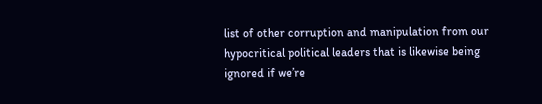list of other corruption and manipulation from our hypocritical political leaders that is likewise being ignored if we’re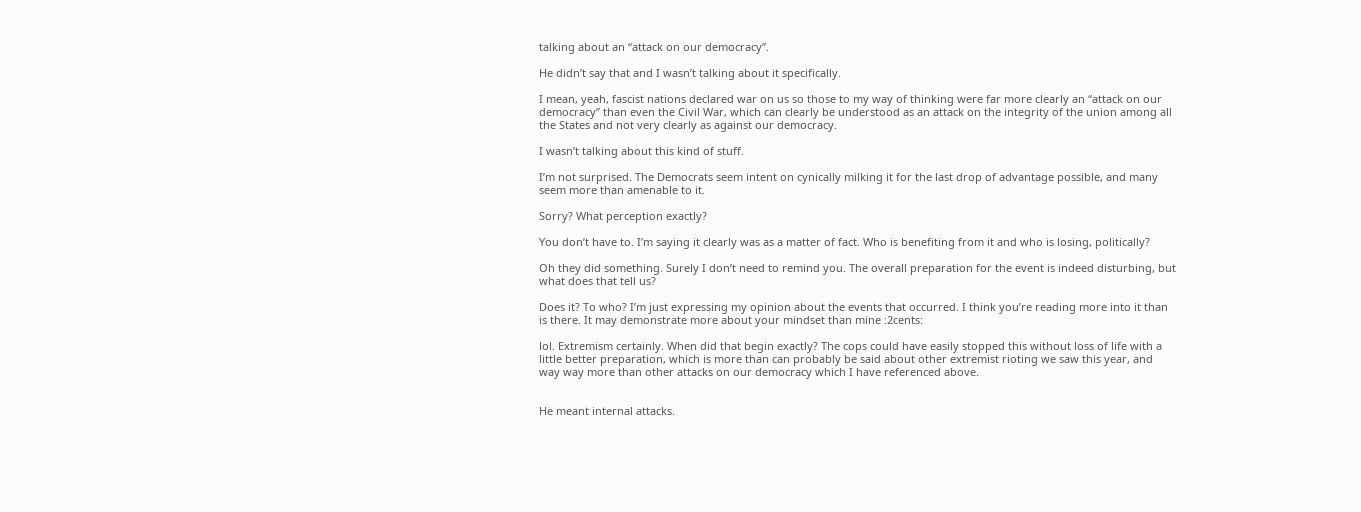talking about an “attack on our democracy”.

He didn’t say that and I wasn’t talking about it specifically.

I mean, yeah, fascist nations declared war on us so those to my way of thinking were far more clearly an “attack on our democracy” than even the Civil War, which can clearly be understood as an attack on the integrity of the union among all the States and not very clearly as against our democracy.

I wasn’t talking about this kind of stuff.

I’m not surprised. The Democrats seem intent on cynically milking it for the last drop of advantage possible, and many seem more than amenable to it.

Sorry? What perception exactly?

You don’t have to. I’m saying it clearly was as a matter of fact. Who is benefiting from it and who is losing, politically?

Oh they did something. Surely I don’t need to remind you. The overall preparation for the event is indeed disturbing, but what does that tell us?

Does it? To who? I’m just expressing my opinion about the events that occurred. I think you’re reading more into it than is there. It may demonstrate more about your mindset than mine :2cents:

lol. Extremism certainly. When did that begin exactly? The cops could have easily stopped this without loss of life with a little better preparation, which is more than can probably be said about other extremist rioting we saw this year, and way way more than other attacks on our democracy which I have referenced above.


He meant internal attacks.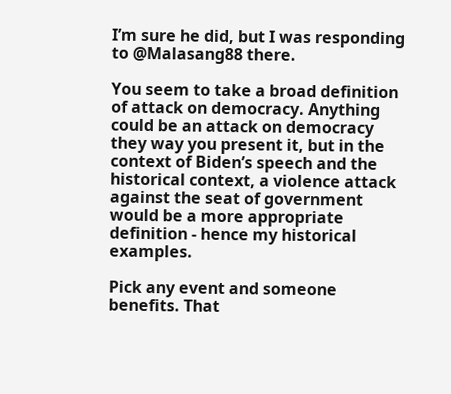I’m sure he did, but I was responding to @Malasang88 there.

You seem to take a broad definition of attack on democracy. Anything could be an attack on democracy they way you present it, but in the context of Biden’s speech and the historical context, a violence attack against the seat of government would be a more appropriate definition - hence my historical examples.

Pick any event and someone benefits. That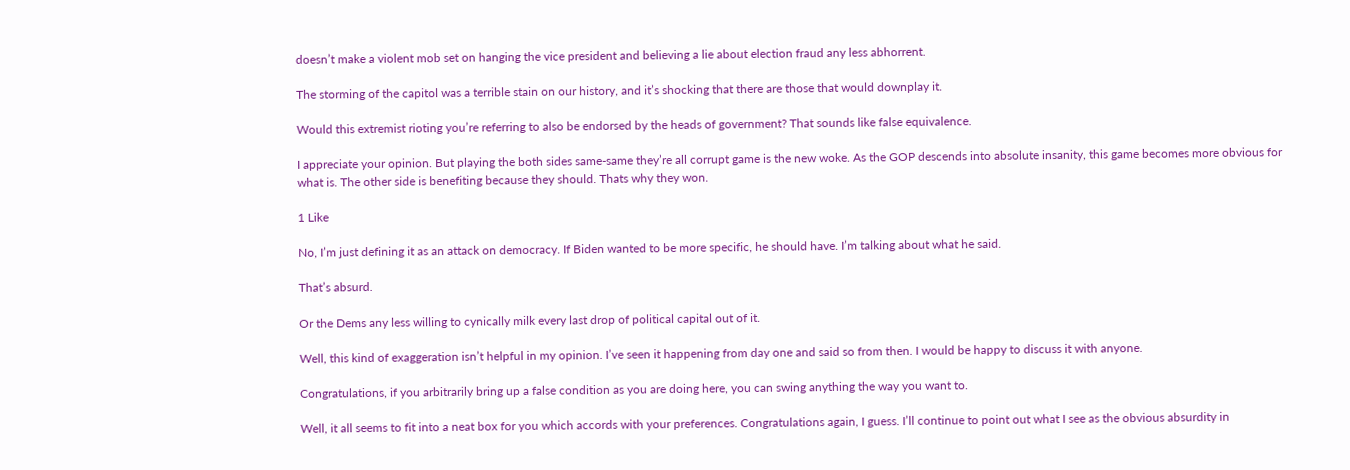doesn’t make a violent mob set on hanging the vice president and believing a lie about election fraud any less abhorrent.

The storming of the capitol was a terrible stain on our history, and it’s shocking that there are those that would downplay it.

Would this extremist rioting you’re referring to also be endorsed by the heads of government? That sounds like false equivalence.

I appreciate your opinion. But playing the both sides same-same they’re all corrupt game is the new woke. As the GOP descends into absolute insanity, this game becomes more obvious for what is. The other side is benefiting because they should. Thats why they won.

1 Like

No, I’m just defining it as an attack on democracy. If Biden wanted to be more specific, he should have. I’m talking about what he said.

That’s absurd.

Or the Dems any less willing to cynically milk every last drop of political capital out of it.

Well, this kind of exaggeration isn’t helpful in my opinion. I’ve seen it happening from day one and said so from then. I would be happy to discuss it with anyone.

Congratulations, if you arbitrarily bring up a false condition as you are doing here, you can swing anything the way you want to.

Well, it all seems to fit into a neat box for you which accords with your preferences. Congratulations again, I guess. I’ll continue to point out what I see as the obvious absurdity in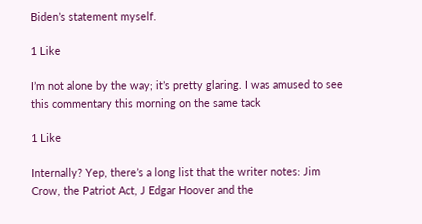Biden’s statement myself.

1 Like

I’m not alone by the way; it’s pretty glaring. I was amused to see this commentary this morning on the same tack

1 Like

Internally? Yep, there’s a long list that the writer notes: Jim Crow, the Patriot Act, J Edgar Hoover and the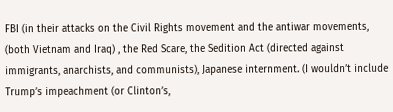FBI (in their attacks on the Civil Rights movement and the antiwar movements, (both Vietnam and Iraq) , the Red Scare, the Sedition Act (directed against immigrants, anarchists, and communists), Japanese internment. (I wouldn’t include Trump’s impeachment (or Clinton’s,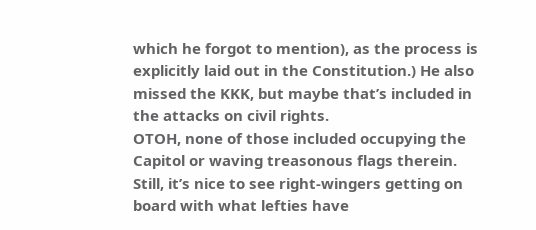which he forgot to mention), as the process is explicitly laid out in the Constitution.) He also missed the KKK, but maybe that’s included in the attacks on civil rights.
OTOH, none of those included occupying the Capitol or waving treasonous flags therein.
Still, it’s nice to see right-wingers getting on board with what lefties have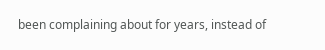been complaining about for years, instead of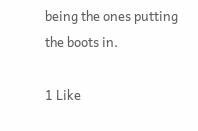being the ones putting the boots in.

1 Like